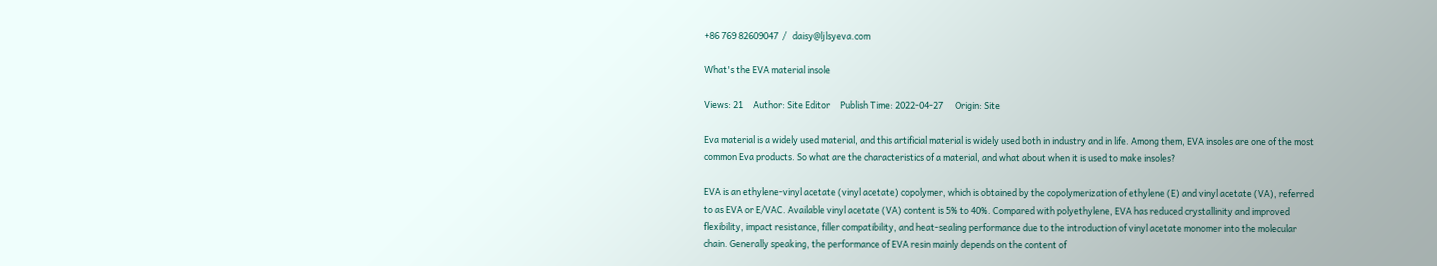+86 769 82609047  /   daisy@ljlsyeva.com

What's the EVA material insole

Views: 21     Author: Site Editor     Publish Time: 2022-04-27      Origin: Site

Eva material is a widely used material, and this artificial material is widely used both in industry and in life. Among them, EVA insoles are one of the most common Eva products. So what are the characteristics of a material, and what about when it is used to make insoles?

EVA is an ethylene-vinyl acetate (vinyl acetate) copolymer, which is obtained by the copolymerization of ethylene (E) and vinyl acetate (VA), referred to as EVA or E/VAC. Available vinyl acetate (VA) content is 5% to 40%. Compared with polyethylene, EVA has reduced crystallinity and improved flexibility, impact resistance, filler compatibility, and heat-sealing performance due to the introduction of vinyl acetate monomer into the molecular chain. Generally speaking, the performance of EVA resin mainly depends on the content of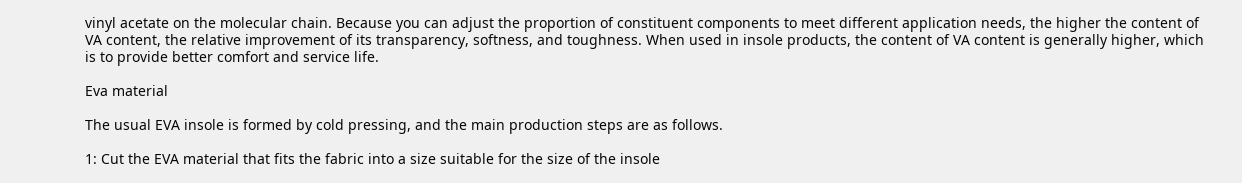vinyl acetate on the molecular chain. Because you can adjust the proportion of constituent components to meet different application needs, the higher the content of VA content, the relative improvement of its transparency, softness, and toughness. When used in insole products, the content of VA content is generally higher, which is to provide better comfort and service life.

Eva material

The usual EVA insole is formed by cold pressing, and the main production steps are as follows.

1: Cut the EVA material that fits the fabric into a size suitable for the size of the insole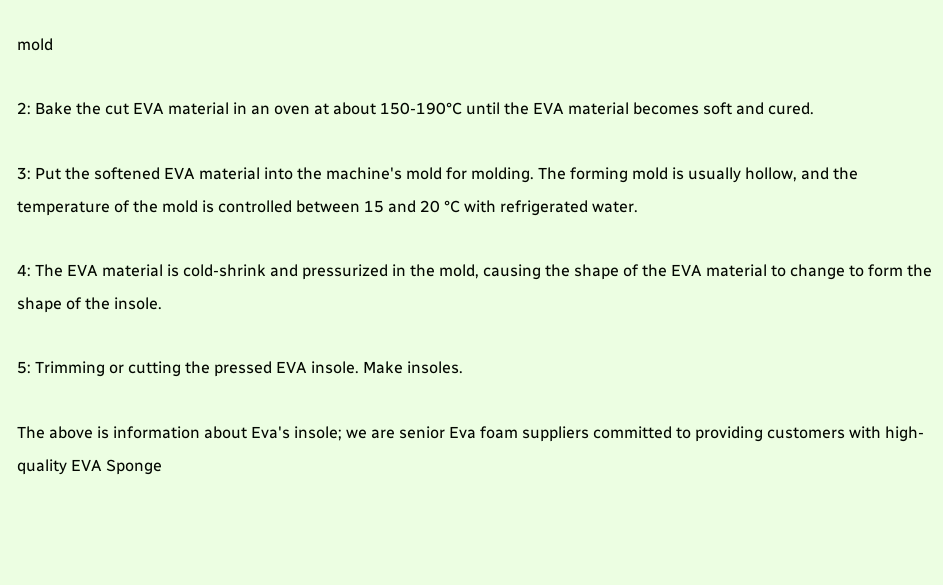mold

2: Bake the cut EVA material in an oven at about 150-190°C until the EVA material becomes soft and cured.

3: Put the softened EVA material into the machine's mold for molding. The forming mold is usually hollow, and the temperature of the mold is controlled between 15 and 20 °C with refrigerated water.

4: The EVA material is cold-shrink and pressurized in the mold, causing the shape of the EVA material to change to form the shape of the insole.

5: Trimming or cutting the pressed EVA insole. Make insoles.

The above is information about Eva's insole; we are senior Eva foam suppliers committed to providing customers with high-quality EVA Sponge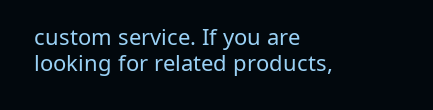custom service. If you are looking for related products,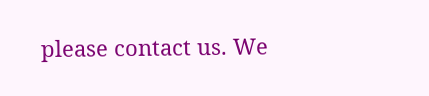please contact us. We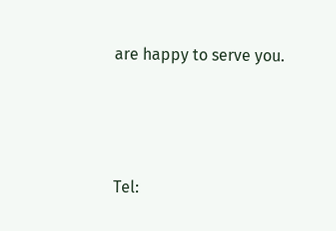are happy to serve you.





Tel: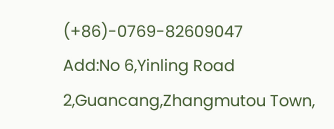(+86)-0769-82609047
Add:No 6,Yinling Road 2,Guancang,Zhangmutou Town,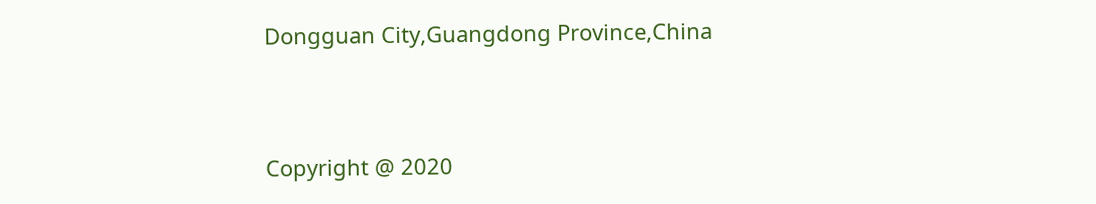Dongguan City,Guangdong Province,China


Copyright @ 2020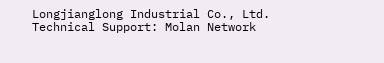Longjianglong Industrial Co., Ltd. Technical Support: Molan Network